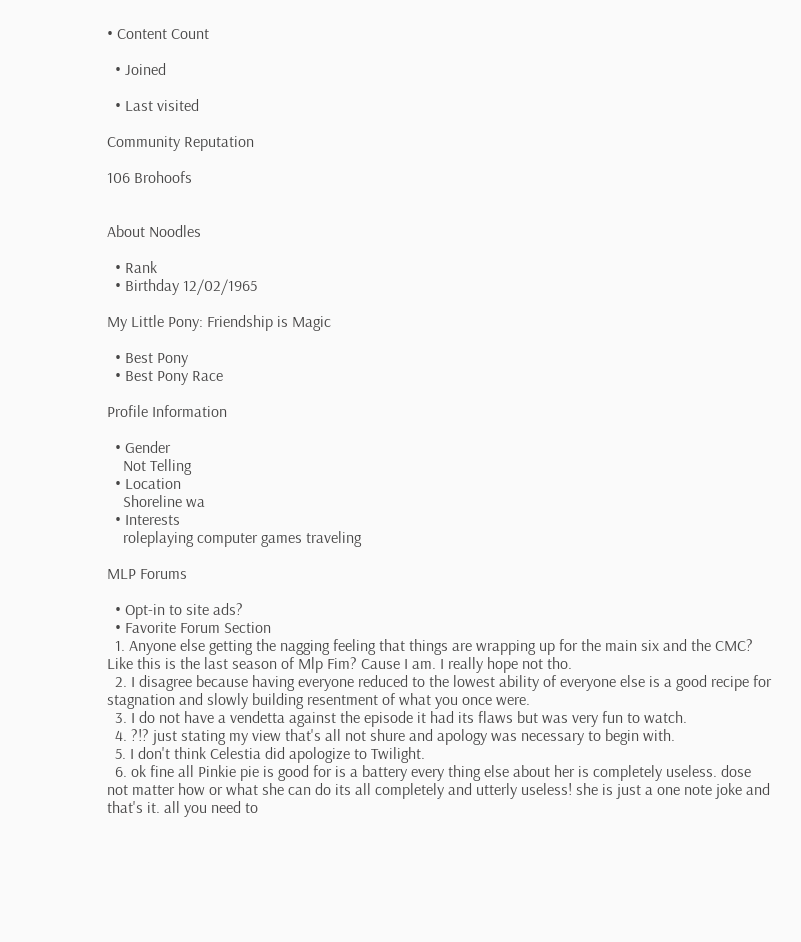• Content Count

  • Joined

  • Last visited

Community Reputation

106 Brohoofs


About Noodles

  • Rank
  • Birthday 12/02/1965

My Little Pony: Friendship is Magic

  • Best Pony
  • Best Pony Race

Profile Information

  • Gender
    Not Telling
  • Location
    Shoreline wa
  • Interests
    roleplaying computer games traveling

MLP Forums

  • Opt-in to site ads?
  • Favorite Forum Section
  1. Anyone else getting the nagging feeling that things are wrapping up for the main six and the CMC? Like this is the last season of Mlp Fim? Cause I am. I really hope not tho.
  2. I disagree because having everyone reduced to the lowest ability of everyone else is a good recipe for stagnation and slowly building resentment of what you once were.
  3. I do not have a vendetta against the episode it had its flaws but was very fun to watch.
  4. ?!? just stating my view that's all not shure and apology was necessary to begin with.
  5. I don't think Celestia did apologize to Twilight.
  6. ok fine all Pinkie pie is good for is a battery every thing else about her is completely useless. dose not matter how or what she can do its all completely and utterly useless! she is just a one note joke and that's it. all you need to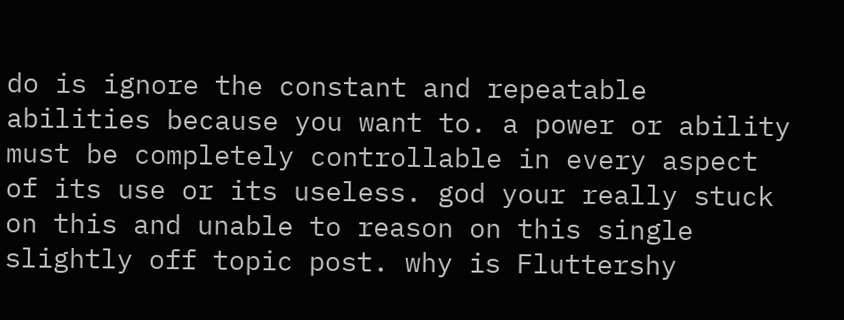do is ignore the constant and repeatable abilities because you want to. a power or ability must be completely controllable in every aspect of its use or its useless. god your really stuck on this and unable to reason on this single slightly off topic post. why is Fluttershy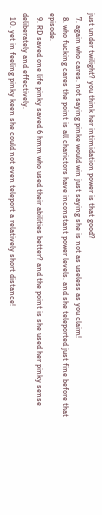just under twilight? you think her intimidation power is that good?
  7. again who cares. not saying pinke would win just saying she is not as useless as you claim!
  8. who fucking cares the point is all charictors have inconstant power levels. and she teleported just fine before that episode.
  9. RD saved one life pinky saved 6 hmm who used their abilities better? and the point is she used her pinky sense deliberately and effectively.
  10. yet in feeling pinky keen she could not even teleport a relatively short distance!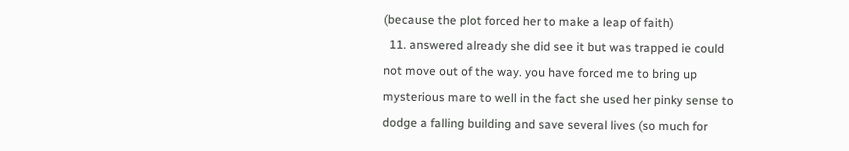(because the plot forced her to make a leap of faith)
  11. answered already she did see it but was trapped ie could not move out of the way. you have forced me to bring up mysterious mare to well in the fact she used her pinky sense to dodge a falling building and save several lives (so much for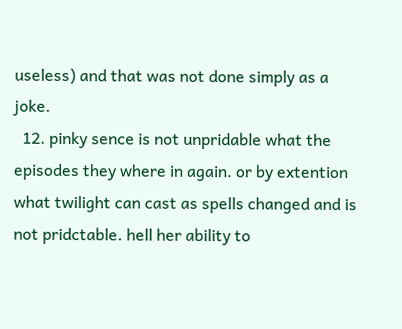useless) and that was not done simply as a joke.
  12. pinky sence is not unpridable what the episodes they where in again. or by extention what twilight can cast as spells changed and is not pridctable. hell her ability to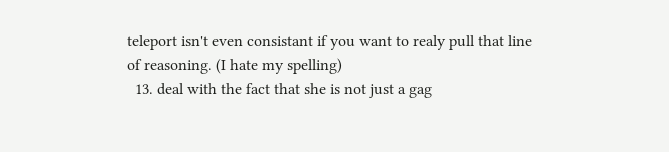teleport isn't even consistant if you want to realy pull that line of reasoning. (I hate my spelling)
  13. deal with the fact that she is not just a gag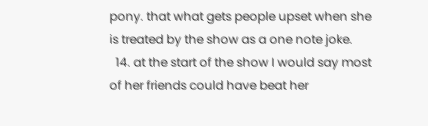pony. that what gets people upset when she is treated by the show as a one note joke.
  14. at the start of the show I would say most of her friends could have beat her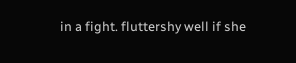in a fight. fluttershy well if she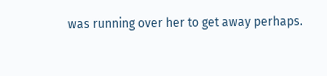was running over her to get away perhaps.